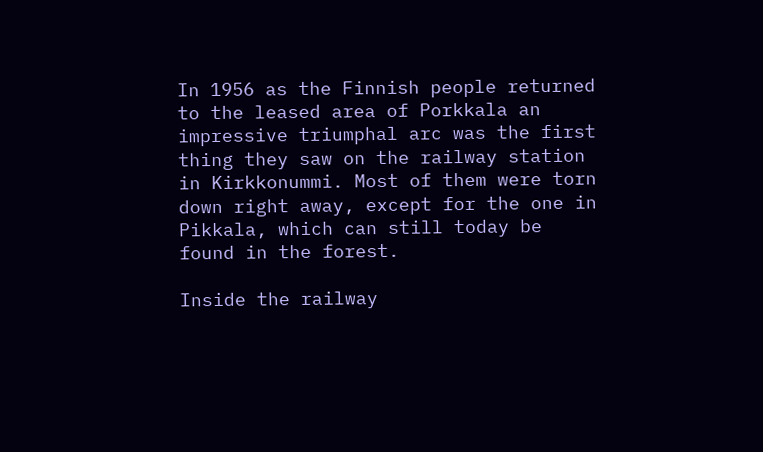In 1956 as the Finnish people returned to the leased area of Porkkala an impressive triumphal arc was the first thing they saw on the railway station in Kirkkonummi. Most of them were torn down right away, except for the one in Pikkala, which can still today be found in the forest.

Inside the railway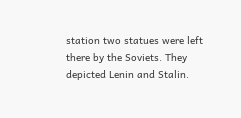station two statues were left there by the Soviets. They depicted Lenin and Stalin.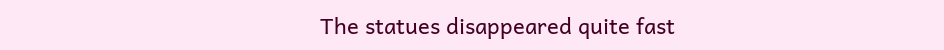The statues disappeared quite fast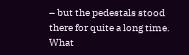– but the pedestals stood there for quite a long time. What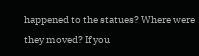happened to the statues? Where were they moved? If you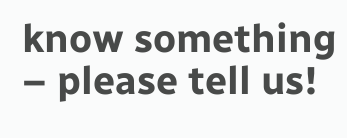know something – please tell us!